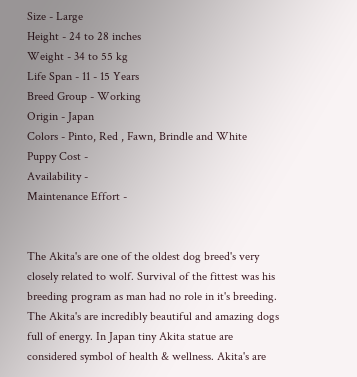Size - Large
Height - 24 to 28 inches
Weight - 34 to 55 kg
Life Span - 11 - 15 Years
Breed Group - Working
Origin - Japan
Colors - Pinto, Red , Fawn, Brindle and White
Puppy Cost -
Availability -
Maintenance Effort -


The Akita's are one of the oldest dog breed's very closely related to wolf. Survival of the fittest was his breeding program as man had no role in it's breeding. The Akita's are incredibly beautiful and amazing dogs full of energy. In Japan tiny Akita statue are considered symbol of health & wellness. Akita's are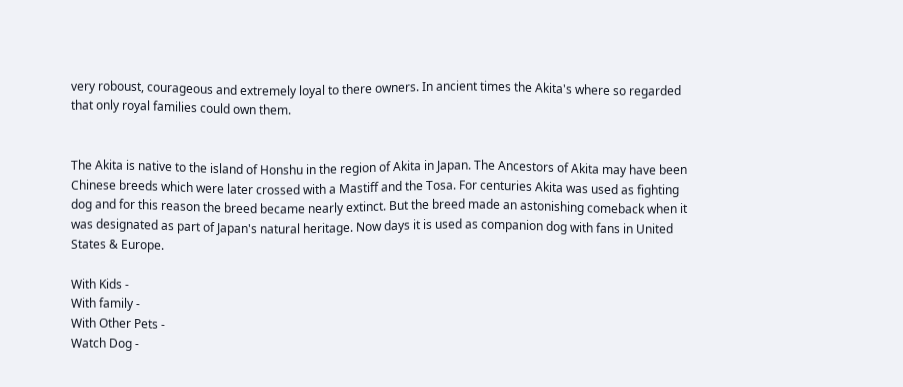very roboust, courageous and extremely loyal to there owners. In ancient times the Akita's where so regarded that only royal families could own them.


The Akita is native to the island of Honshu in the region of Akita in Japan. The Ancestors of Akita may have been Chinese breeds which were later crossed with a Mastiff and the Tosa. For centuries Akita was used as fighting dog and for this reason the breed became nearly extinct. But the breed made an astonishing comeback when it was designated as part of Japan's natural heritage. Now days it is used as companion dog with fans in United States & Europe.

With Kids -
With family -
With Other Pets -
Watch Dog -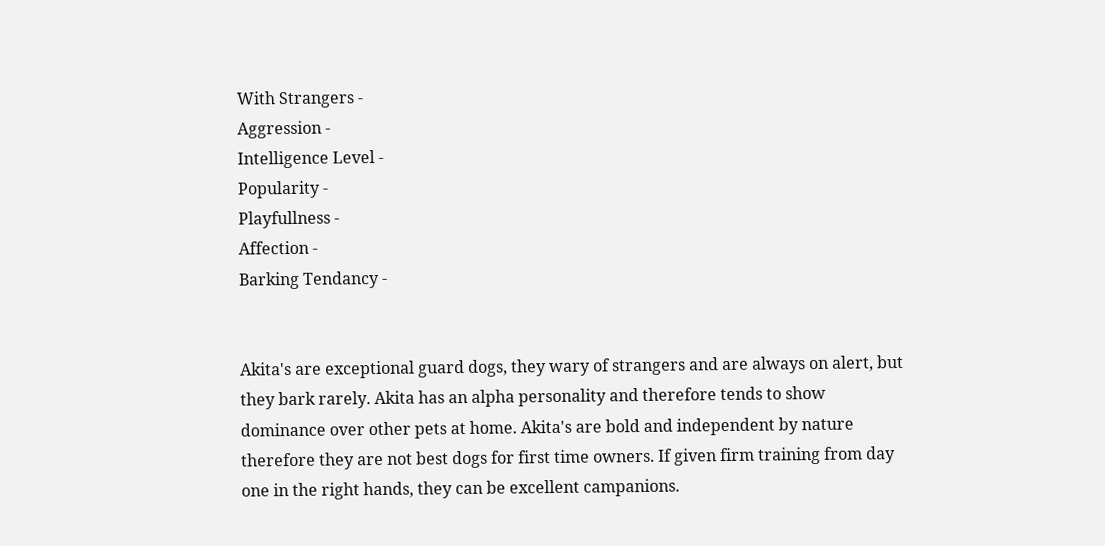With Strangers -
Aggression -
Intelligence Level -
Popularity -
Playfullness -
Affection -
Barking Tendancy -


Akita's are exceptional guard dogs, they wary of strangers and are always on alert, but they bark rarely. Akita has an alpha personality and therefore tends to show dominance over other pets at home. Akita's are bold and independent by nature therefore they are not best dogs for first time owners. If given firm training from day one in the right hands, they can be excellent campanions.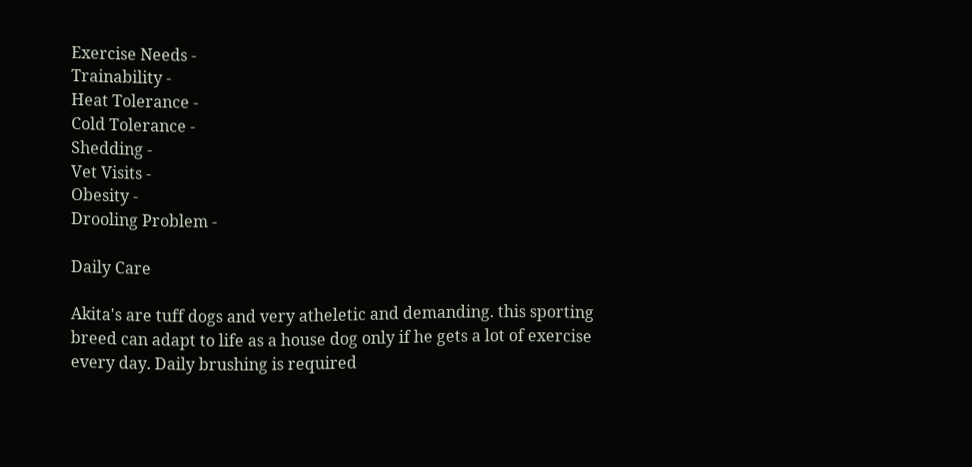Exercise Needs -
Trainability -
Heat Tolerance -
Cold Tolerance -
Shedding -
Vet Visits -
Obesity -
Drooling Problem -

Daily Care

Akita's are tuff dogs and very atheletic and demanding. this sporting breed can adapt to life as a house dog only if he gets a lot of exercise every day. Daily brushing is required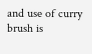and use of curry brush is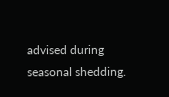advised during seasonal shedding.